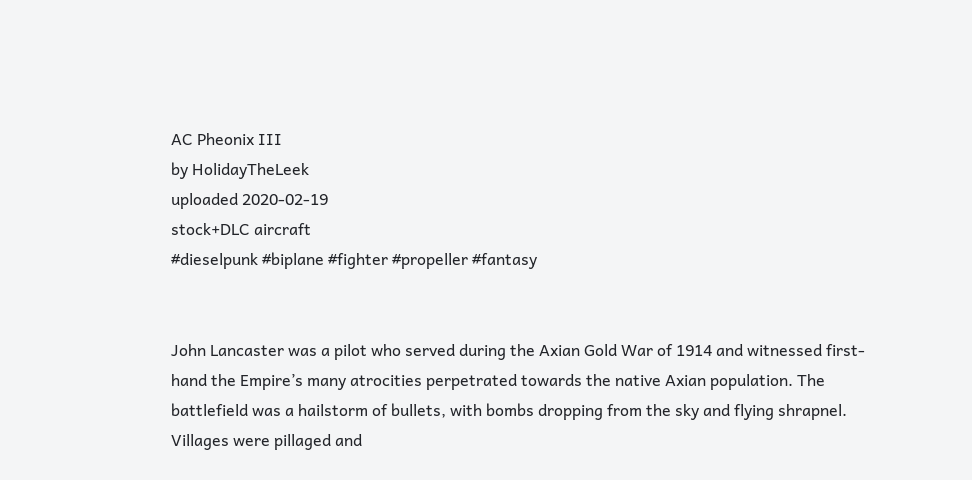AC Pheonix III
by HolidayTheLeek
uploaded 2020-02-19
stock+DLC aircraft
#dieselpunk #biplane #fighter #propeller #fantasy


John Lancaster was a pilot who served during the Axian Gold War of 1914 and witnessed first-hand the Empire’s many atrocities perpetrated towards the native Axian population. The battlefield was a hailstorm of bullets, with bombs dropping from the sky and flying shrapnel. Villages were pillaged and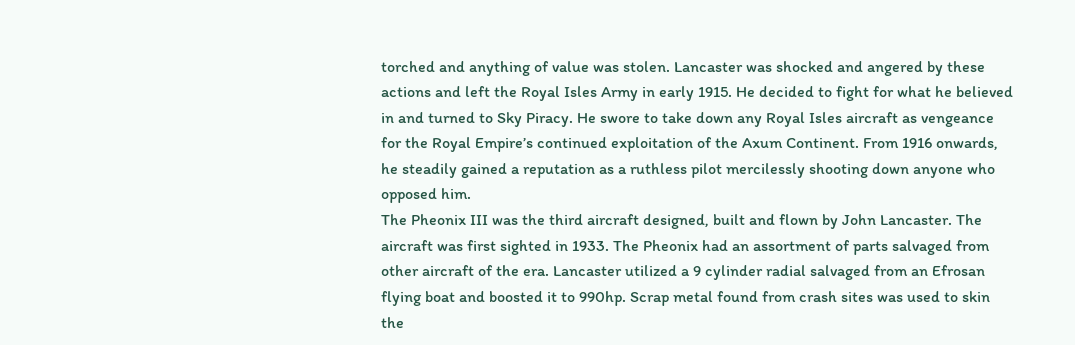torched and anything of value was stolen. Lancaster was shocked and angered by these actions and left the Royal Isles Army in early 1915. He decided to fight for what he believed in and turned to Sky Piracy. He swore to take down any Royal Isles aircraft as vengeance for the Royal Empire’s continued exploitation of the Axum Continent. From 1916 onwards, he steadily gained a reputation as a ruthless pilot mercilessly shooting down anyone who opposed him.
The Pheonix III was the third aircraft designed, built and flown by John Lancaster. The aircraft was first sighted in 1933. The Pheonix had an assortment of parts salvaged from other aircraft of the era. Lancaster utilized a 9 cylinder radial salvaged from an Efrosan flying boat and boosted it to 990hp. Scrap metal found from crash sites was used to skin the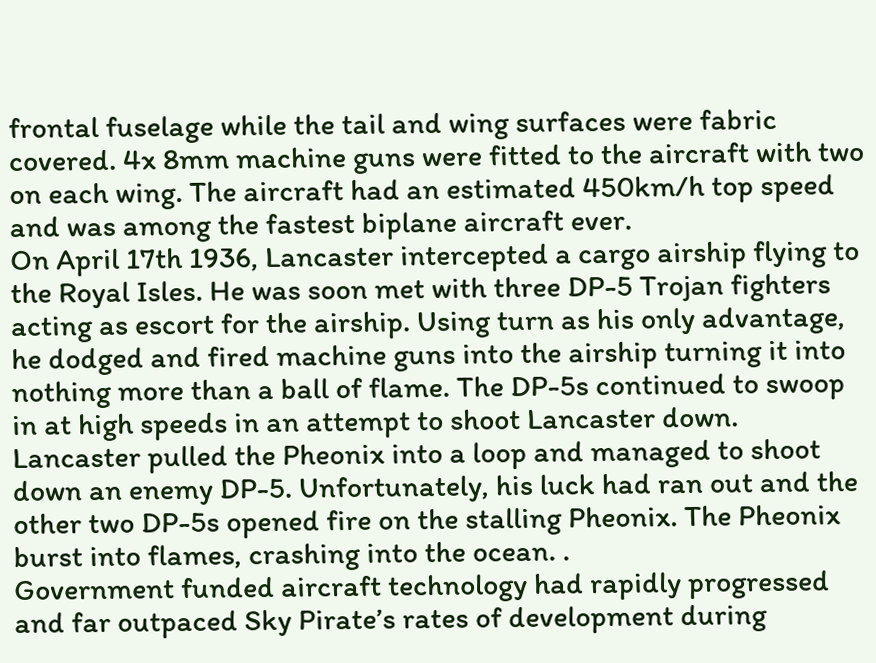frontal fuselage while the tail and wing surfaces were fabric covered. 4x 8mm machine guns were fitted to the aircraft with two on each wing. The aircraft had an estimated 450km/h top speed and was among the fastest biplane aircraft ever.
On April 17th 1936, Lancaster intercepted a cargo airship flying to the Royal Isles. He was soon met with three DP-5 Trojan fighters acting as escort for the airship. Using turn as his only advantage, he dodged and fired machine guns into the airship turning it into nothing more than a ball of flame. The DP-5s continued to swoop in at high speeds in an attempt to shoot Lancaster down. Lancaster pulled the Pheonix into a loop and managed to shoot down an enemy DP-5. Unfortunately, his luck had ran out and the other two DP-5s opened fire on the stalling Pheonix. The Pheonix burst into flames, crashing into the ocean. .
Government funded aircraft technology had rapidly progressed and far outpaced Sky Pirate’s rates of development during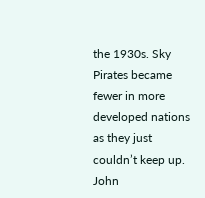the 1930s. Sky Pirates became fewer in more developed nations as they just couldn’t keep up. John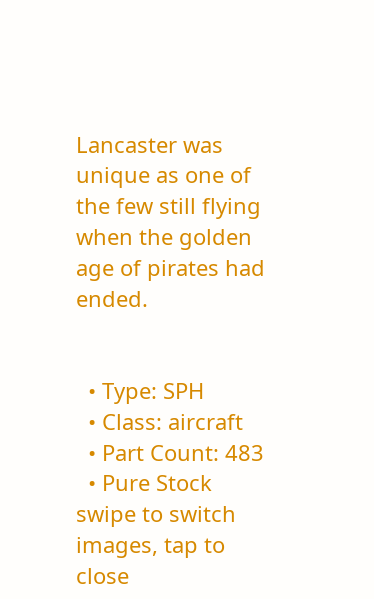Lancaster was unique as one of the few still flying when the golden age of pirates had ended.


  • Type: SPH
  • Class: aircraft
  • Part Count: 483
  • Pure Stock
swipe to switch images, tap to close